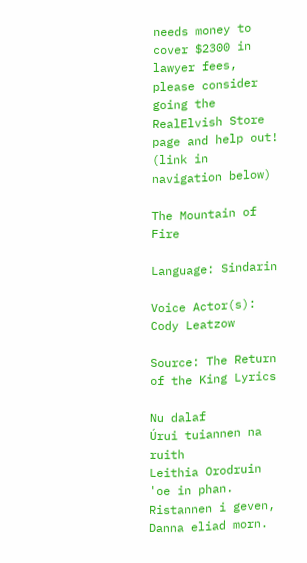needs money to cover $2300 in lawyer fees, please consider going the RealElvish Store page and help out! (link in navigation below)

The Mountain of Fire

Language: Sindarin

Voice Actor(s): Cody Leatzow

Source: The Return of the King Lyrics

Nu dalaf
Úrui tuiannen na ruith
Leithia Orodruin 'oe in phan.
Ristannen i geven,
Danna eliad morn.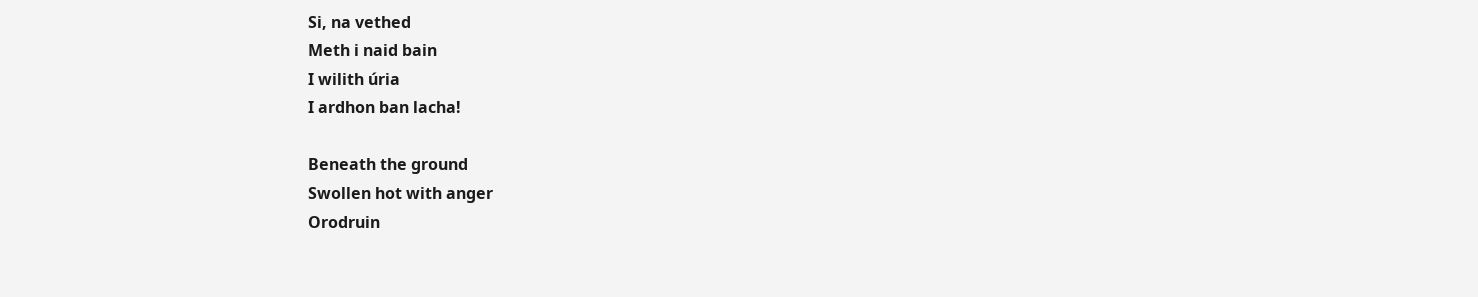Si, na vethed
Meth i naid bain
I wilith úria
I ardhon ban lacha!

Beneath the ground
Swollen hot with anger
Orodruin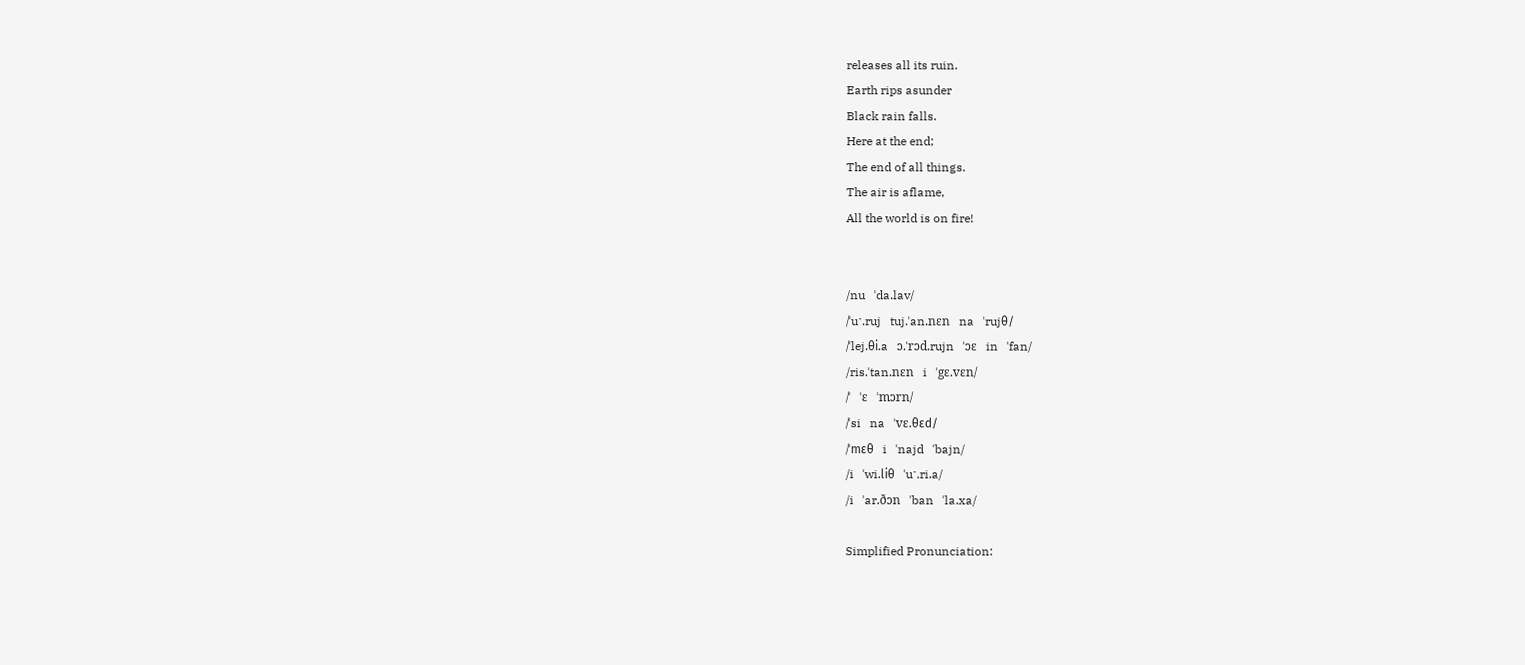releases all its ruin.
Earth rips asunder
Black rain falls.
Here at the end;
The end of all things.
The air is aflame,
All the world is on fire!


/nu   ˈda.lav/
/ˈuˑ.ruj   tuj.ˈan.nɛn   na   ˈrujθ/
/ˈlej.θi.a   ɔ.ˈrɔd.rujn   ˈɔɛ   in   ˈfan/
/ris.ˈtan.nɛn   i   ˈgɛ.vɛn/
/ˈ   ˈɛ   ˈmɔrn/
/ˈsi   na   ˈvɛ.θɛd/
/ˈmɛθ   i   ˈnajd   ˈbajn/
/i   ˈwi.liθ   ˈuˑ.ri.a/
/i   ˈar.ðɔn   ˈban   ˈla.xa/

Simplified Pronunciation: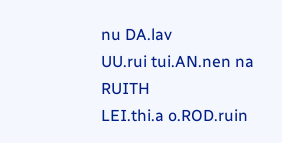nu DA.lav
UU.rui tui.AN.nen na RUITH
LEI.thi.a o.ROD.ruin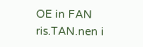OE in FAN
ris.TAN.nen i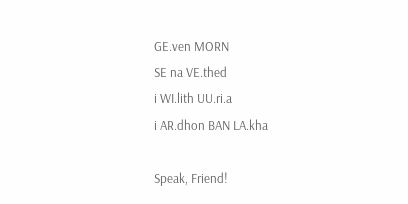GE.ven MORN
SE na VE.thed
i WI.lith UU.ri.a
i AR.dhon BAN LA.kha

Speak, Friend!